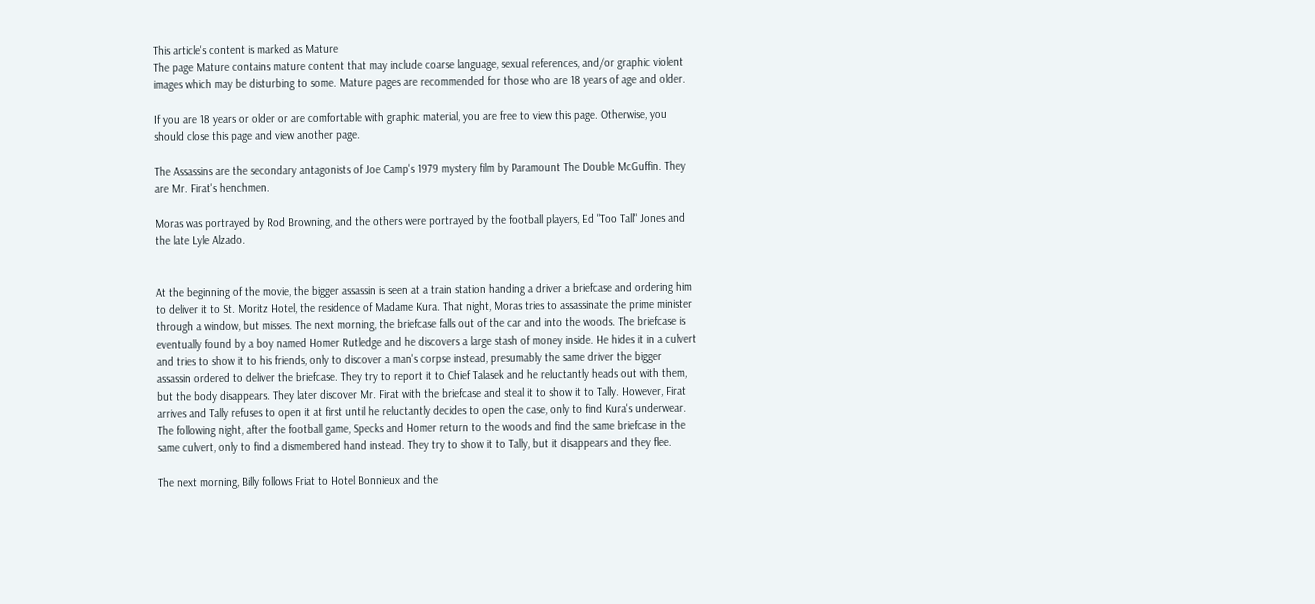This article's content is marked as Mature
The page Mature contains mature content that may include coarse language, sexual references, and/or graphic violent images which may be disturbing to some. Mature pages are recommended for those who are 18 years of age and older.

If you are 18 years or older or are comfortable with graphic material, you are free to view this page. Otherwise, you should close this page and view another page.

The Assassins are the secondary antagonists of Joe Camp's 1979 mystery film by Paramount The Double McGuffin. They are Mr. Firat's henchmen.

Moras was portrayed by Rod Browning, and the others were portrayed by the football players, Ed "Too Tall" Jones and the late Lyle Alzado.


At the beginning of the movie, the bigger assassin is seen at a train station handing a driver a briefcase and ordering him to deliver it to St. Moritz Hotel, the residence of Madame Kura. That night, Moras tries to assassinate the prime minister through a window, but misses. The next morning, the briefcase falls out of the car and into the woods. The briefcase is eventually found by a boy named Homer Rutledge and he discovers a large stash of money inside. He hides it in a culvert and tries to show it to his friends, only to discover a man's corpse instead, presumably the same driver the bigger assassin ordered to deliver the briefcase. They try to report it to Chief Talasek and he reluctantly heads out with them, but the body disappears. They later discover Mr. Firat with the briefcase and steal it to show it to Tally. However, Firat arrives and Tally refuses to open it at first until he reluctantly decides to open the case, only to find Kura's underwear. The following night, after the football game, Specks and Homer return to the woods and find the same briefcase in the same culvert, only to find a dismembered hand instead. They try to show it to Tally, but it disappears and they flee.

The next morning, Billy follows Friat to Hotel Bonnieux and the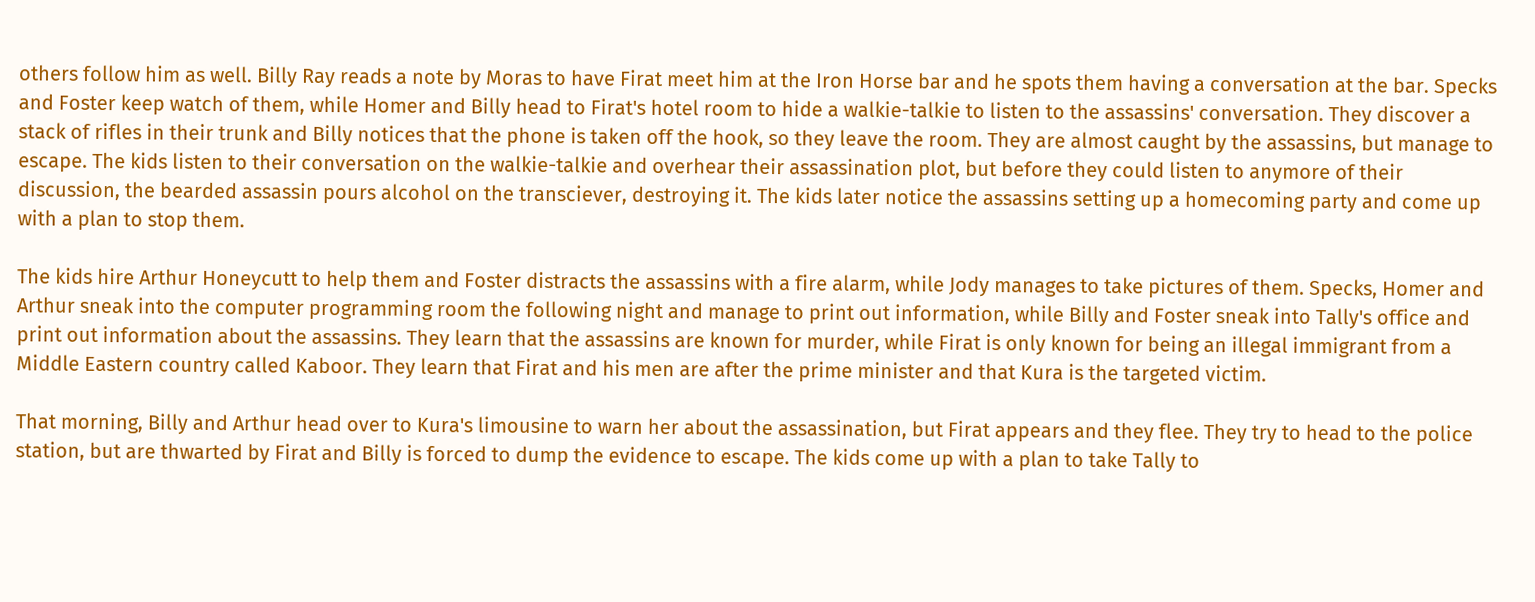others follow him as well. Billy Ray reads a note by Moras to have Firat meet him at the Iron Horse bar and he spots them having a conversation at the bar. Specks and Foster keep watch of them, while Homer and Billy head to Firat's hotel room to hide a walkie-talkie to listen to the assassins' conversation. They discover a stack of rifles in their trunk and Billy notices that the phone is taken off the hook, so they leave the room. They are almost caught by the assassins, but manage to escape. The kids listen to their conversation on the walkie-talkie and overhear their assassination plot, but before they could listen to anymore of their discussion, the bearded assassin pours alcohol on the transciever, destroying it. The kids later notice the assassins setting up a homecoming party and come up with a plan to stop them.

The kids hire Arthur Honeycutt to help them and Foster distracts the assassins with a fire alarm, while Jody manages to take pictures of them. Specks, Homer and Arthur sneak into the computer programming room the following night and manage to print out information, while Billy and Foster sneak into Tally's office and print out information about the assassins. They learn that the assassins are known for murder, while Firat is only known for being an illegal immigrant from a Middle Eastern country called Kaboor. They learn that Firat and his men are after the prime minister and that Kura is the targeted victim.

That morning, Billy and Arthur head over to Kura's limousine to warn her about the assassination, but Firat appears and they flee. They try to head to the police station, but are thwarted by Firat and Billy is forced to dump the evidence to escape. The kids come up with a plan to take Tally to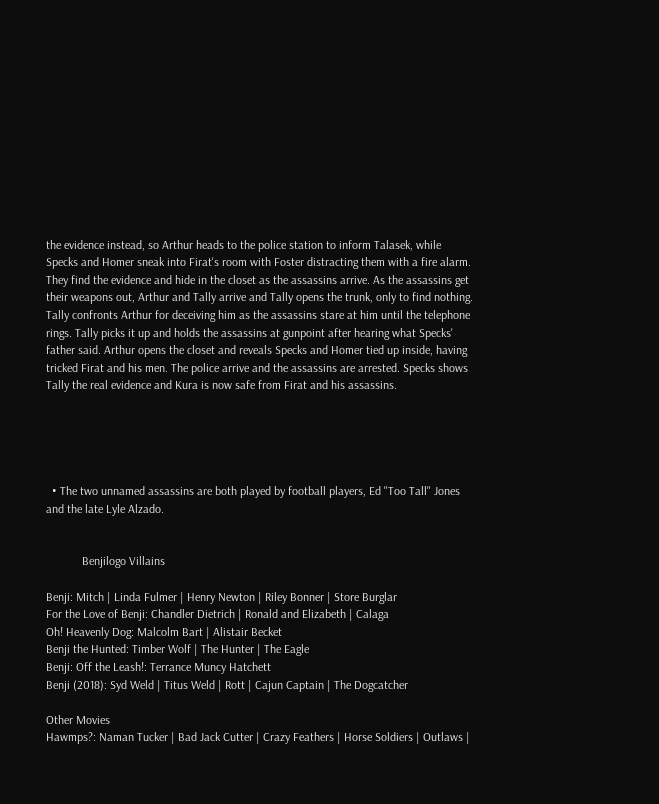the evidence instead, so Arthur heads to the police station to inform Talasek, while Specks and Homer sneak into Firat's room with Foster distracting them with a fire alarm. They find the evidence and hide in the closet as the assassins arrive. As the assassins get their weapons out, Arthur and Tally arrive and Tally opens the trunk, only to find nothing. Tally confronts Arthur for deceiving him as the assassins stare at him until the telephone rings. Tally picks it up and holds the assassins at gunpoint after hearing what Specks' father said. Arthur opens the closet and reveals Specks and Homer tied up inside, having tricked Firat and his men. The police arrive and the assassins are arrested. Specks shows Tally the real evidence and Kura is now safe from Firat and his assassins.





  • The two unnamed assassins are both played by football players, Ed "Too Tall" Jones and the late Lyle Alzado.


            Benjilogo Villains

Benji: Mitch | Linda Fulmer | Henry Newton | Riley Bonner | Store Burglar
For the Love of Benji: Chandler Dietrich | Ronald and Elizabeth | Calaga
Oh! Heavenly Dog: Malcolm Bart | Alistair Becket
Benji the Hunted: Timber Wolf | The Hunter | The Eagle
Benji: Off the Leash!: Terrance Muncy Hatchett
Benji (2018): Syd Weld | Titus Weld | Rott | Cajun Captain | The Dogcatcher

Other Movies
Hawmps?: Naman Tucker | Bad Jack Cutter | Crazy Feathers | Horse Soldiers | Outlaws |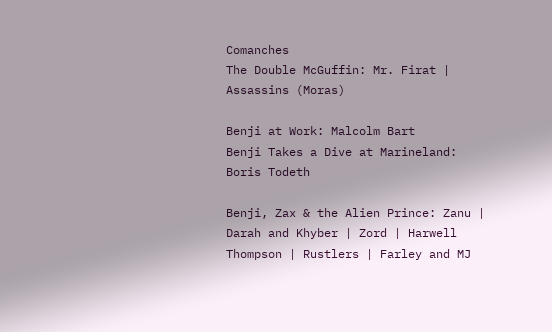Comanches
The Double McGuffin: Mr. Firat | Assassins (Moras)

Benji at Work: Malcolm Bart
Benji Takes a Dive at Marineland: Boris Todeth

Benji, Zax & the Alien Prince: Zanu | Darah and Khyber | Zord | Harwell Thompson | Rustlers | Farley and MJ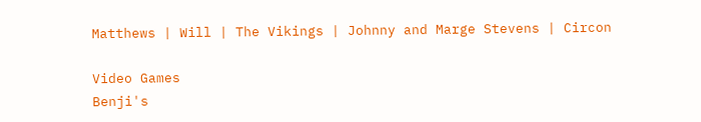Matthews | Will | The Vikings | Johnny and Marge Stevens | Circon

Video Games
Benji's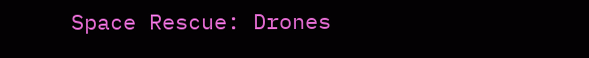Space Rescue: Drones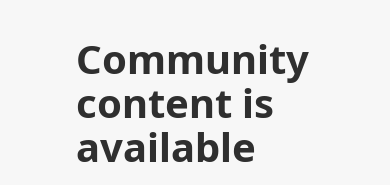Community content is available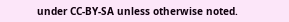under CC-BY-SA unless otherwise noted.